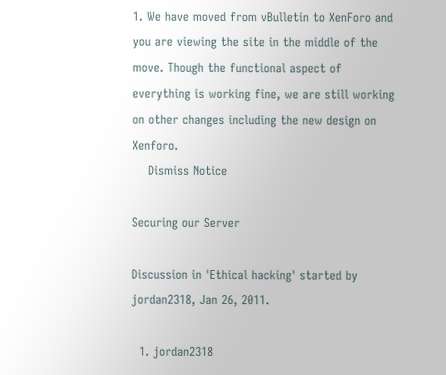1. We have moved from vBulletin to XenForo and you are viewing the site in the middle of the move. Though the functional aspect of everything is working fine, we are still working on other changes including the new design on Xenforo.
    Dismiss Notice

Securing our Server

Discussion in 'Ethical hacking' started by jordan2318, Jan 26, 2011.

  1. jordan2318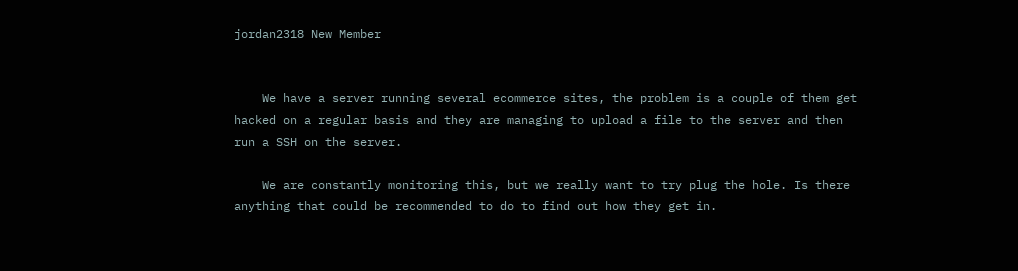jordan2318 New Member


    We have a server running several ecommerce sites, the problem is a couple of them get hacked on a regular basis and they are managing to upload a file to the server and then run a SSH on the server.

    We are constantly monitoring this, but we really want to try plug the hole. Is there anything that could be recommended to do to find out how they get in.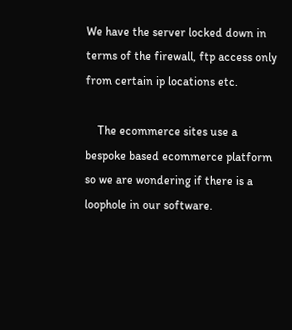We have the server locked down in terms of the firewall, ftp access only from certain ip locations etc.

    The ecommerce sites use a bespoke based ecommerce platform so we are wondering if there is a loophole in our software.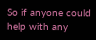So if anyone could help with any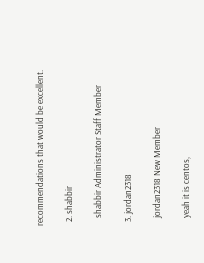recommendations that would be excellent.

  2. shabbir

    shabbir Administrator Staff Member

  3. jordan2318

    jordan2318 New Member

    yeah it is centos,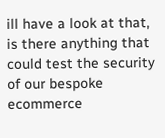ill have a look at that, is there anything that could test the security of our bespoke ecommerce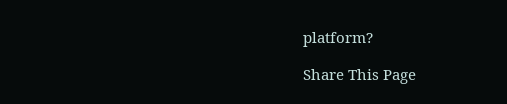platform?

Share This Page